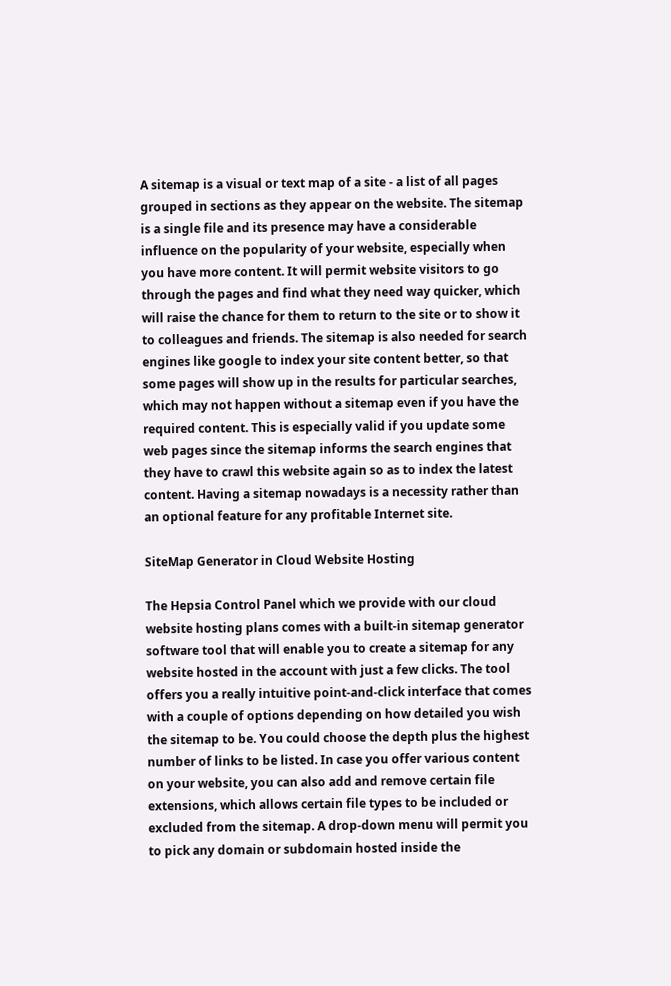A sitemap is a visual or text map of a site - a list of all pages grouped in sections as they appear on the website. The sitemap is a single file and its presence may have a considerable influence on the popularity of your website, especially when you have more content. It will permit website visitors to go through the pages and find what they need way quicker, which will raise the chance for them to return to the site or to show it to colleagues and friends. The sitemap is also needed for search engines like google to index your site content better, so that some pages will show up in the results for particular searches, which may not happen without a sitemap even if you have the required content. This is especially valid if you update some web pages since the sitemap informs the search engines that they have to crawl this website again so as to index the latest content. Having a sitemap nowadays is a necessity rather than an optional feature for any profitable Internet site.

SiteMap Generator in Cloud Website Hosting

The Hepsia Control Panel which we provide with our cloud website hosting plans comes with a built-in sitemap generator software tool that will enable you to create a sitemap for any website hosted in the account with just a few clicks. The tool offers you a really intuitive point-and-click interface that comes with a couple of options depending on how detailed you wish the sitemap to be. You could choose the depth plus the highest number of links to be listed. In case you offer various content on your website, you can also add and remove certain file extensions, which allows certain file types to be included or excluded from the sitemap. A drop-down menu will permit you to pick any domain or subdomain hosted inside the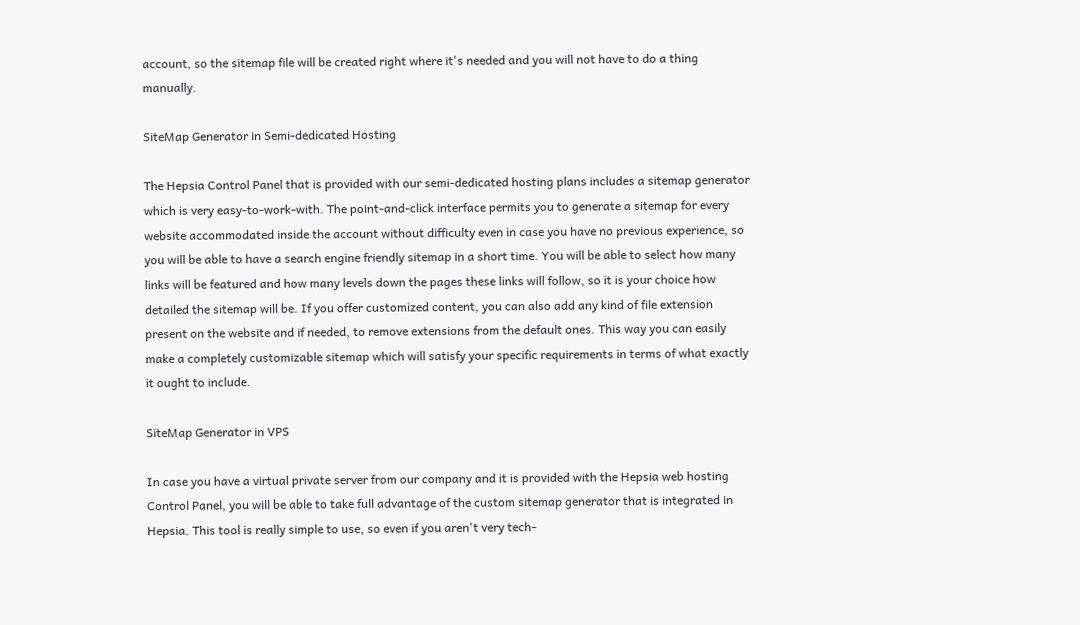account, so the sitemap file will be created right where it's needed and you will not have to do a thing manually.

SiteMap Generator in Semi-dedicated Hosting

The Hepsia Control Panel that is provided with our semi-dedicated hosting plans includes a sitemap generator which is very easy-to-work-with. The point-and-click interface permits you to generate a sitemap for every website accommodated inside the account without difficulty even in case you have no previous experience, so you will be able to have a search engine friendly sitemap in a short time. You will be able to select how many links will be featured and how many levels down the pages these links will follow, so it is your choice how detailed the sitemap will be. If you offer customized content, you can also add any kind of file extension present on the website and if needed, to remove extensions from the default ones. This way you can easily make a completely customizable sitemap which will satisfy your specific requirements in terms of what exactly it ought to include.

SiteMap Generator in VPS

In case you have a virtual private server from our company and it is provided with the Hepsia web hosting Control Panel, you will be able to take full advantage of the custom sitemap generator that is integrated in Hepsia. This tool is really simple to use, so even if you aren't very tech-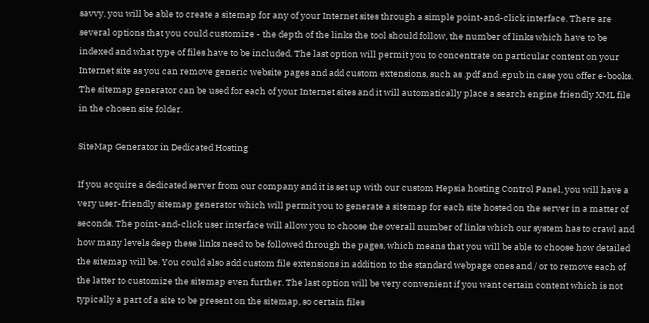savvy, you will be able to create a sitemap for any of your Internet sites through a simple point-and-click interface. There are several options that you could customize - the depth of the links the tool should follow, the number of links which have to be indexed and what type of files have to be included. The last option will permit you to concentrate on particular content on your Internet site as you can remove generic website pages and add custom extensions, such as .pdf and .epub in case you offer e-books. The sitemap generator can be used for each of your Internet sites and it will automatically place a search engine friendly XML file in the chosen site folder.

SiteMap Generator in Dedicated Hosting

If you acquire a dedicated server from our company and it is set up with our custom Hepsia hosting Control Panel, you will have a very user-friendly sitemap generator which will permit you to generate a sitemap for each site hosted on the server in a matter of seconds. The point-and-click user interface will allow you to choose the overall number of links which our system has to crawl and how many levels deep these links need to be followed through the pages, which means that you will be able to choose how detailed the sitemap will be. You could also add custom file extensions in addition to the standard webpage ones and / or to remove each of the latter to customize the sitemap even further. The last option will be very convenient if you want certain content which is not typically a part of a site to be present on the sitemap, so certain files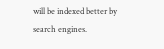will be indexed better by search engines.